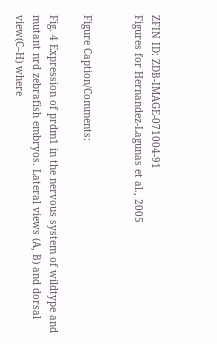ZFIN ID: ZDB-IMAGE-071004-91
Figures for Hernandez-Lagunas et al., 2005


Figure Caption/Comments:

Fig. 4 Expression of prdm1 in the nervous system of wildtype and mutant nrd zebrafish embryos. Lateral views (A, B) and dorsal view(C–H) where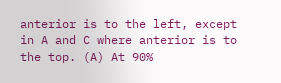anterior is to the left, except in A and C where anterior is to the top. (A) At 90%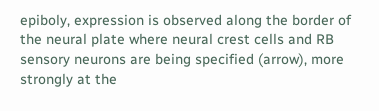epiboly, expression is observed along the border of the neural plate where neural crest cells and RB sensory neurons are being specified (arrow), more strongly at the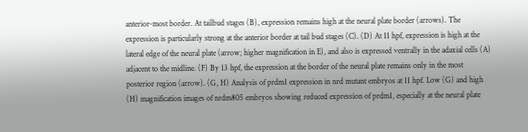anterior-most border. At tailbud stages (B), expression remains high at the neural plate border (arrows). The expression is particularly strong at the anterior border at tail bud stages (C). (D) At 11 hpf, expression is high at the lateral edge of the neural plate (arrow; higher magnification in E), and also is expressed ventrally in the adaxial cells (A) adjacent to the midline. (F) By 13 hpf, the expression at the border of the neural plate remains only in the most posterior region (arrow). (G, H) Analysis of prdm1 expression in nrd mutant embryos at 11 hpf. Low (G) and high (H) magnification images of nrdm805 embryos showing reduced expression of prdm1, especially at the neural plate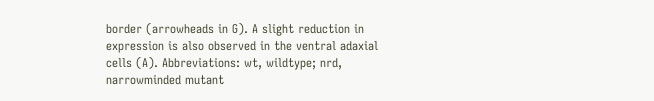border (arrowheads in G). A slight reduction in expression is also observed in the ventral adaxial cells (A). Abbreviations: wt, wildtype; nrd, narrowminded mutant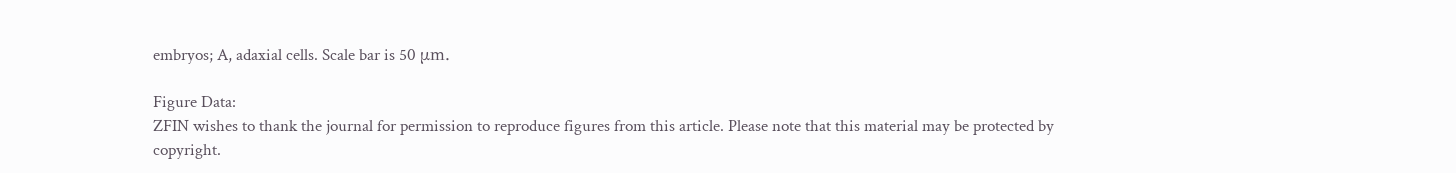embryos; A, adaxial cells. Scale bar is 50 μm.

Figure Data:
ZFIN wishes to thank the journal for permission to reproduce figures from this article. Please note that this material may be protected by copyright.